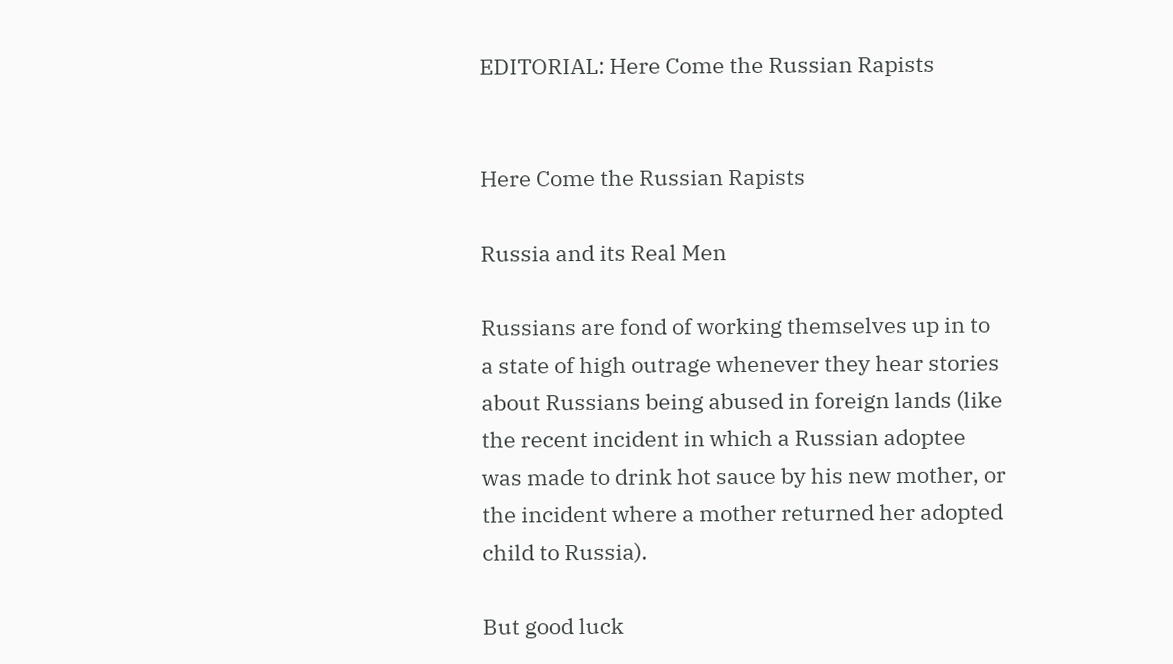EDITORIAL: Here Come the Russian Rapists


Here Come the Russian Rapists

Russia and its Real Men

Russians are fond of working themselves up in to a state of high outrage whenever they hear stories about Russians being abused in foreign lands (like the recent incident in which a Russian adoptee was made to drink hot sauce by his new mother, or the incident where a mother returned her adopted child to Russia).

But good luck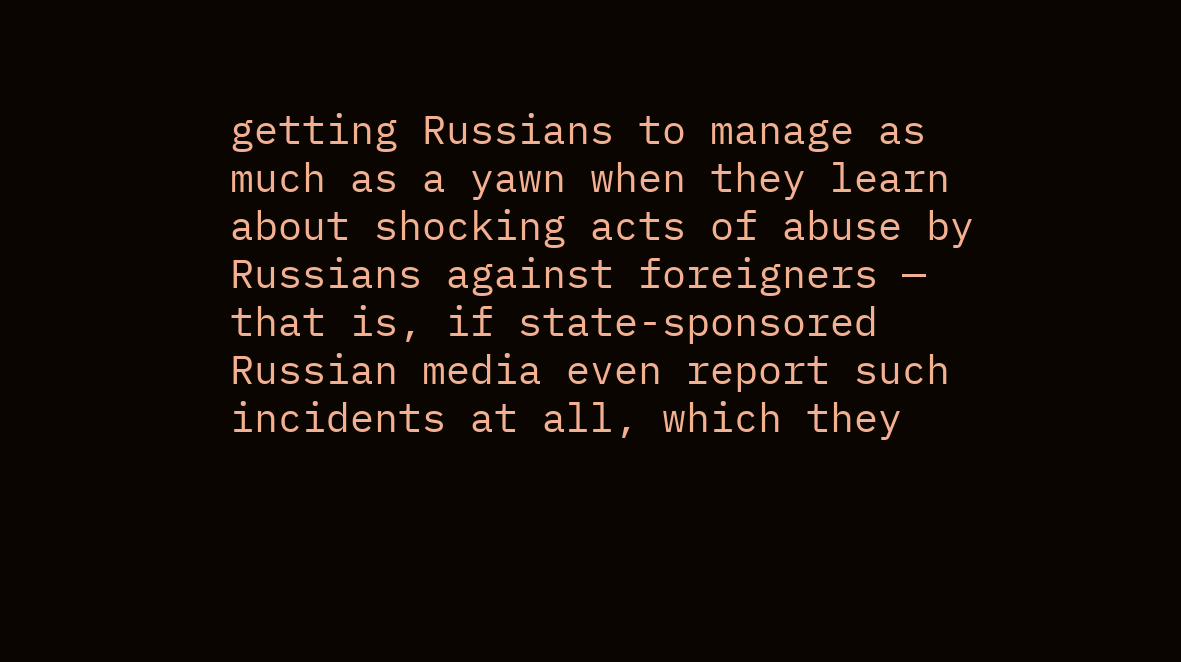getting Russians to manage as much as a yawn when they learn about shocking acts of abuse by Russians against foreigners — that is, if state-sponsored Russian media even report such incidents at all, which they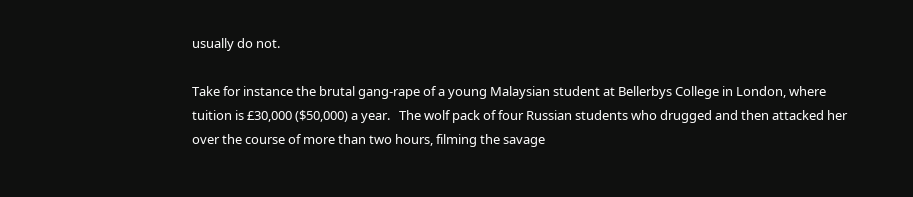usually do not.

Take for instance the brutal gang-rape of a young Malaysian student at Bellerbys College in London, where tuition is £30,000 ($50,000) a year.   The wolf pack of four Russian students who drugged and then attacked her over the course of more than two hours, filming the savage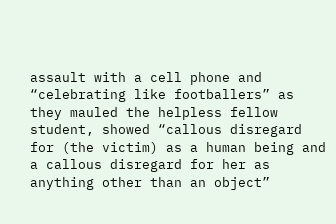assault with a cell phone and “celebrating like footballers” as they mauled the helpless fellow student, showed “callous disregard for (the victim) as a human being and a callous disregard for her as anything other than an object”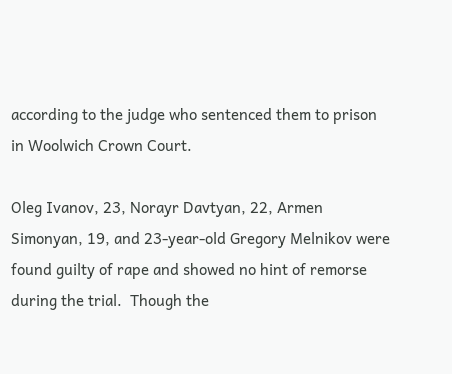according to the judge who sentenced them to prison in Woolwich Crown Court.

Oleg Ivanov, 23, Norayr Davtyan, 22, Armen Simonyan, 19, and 23-year-old Gregory Melnikov were found guilty of rape and showed no hint of remorse during the trial.  Though the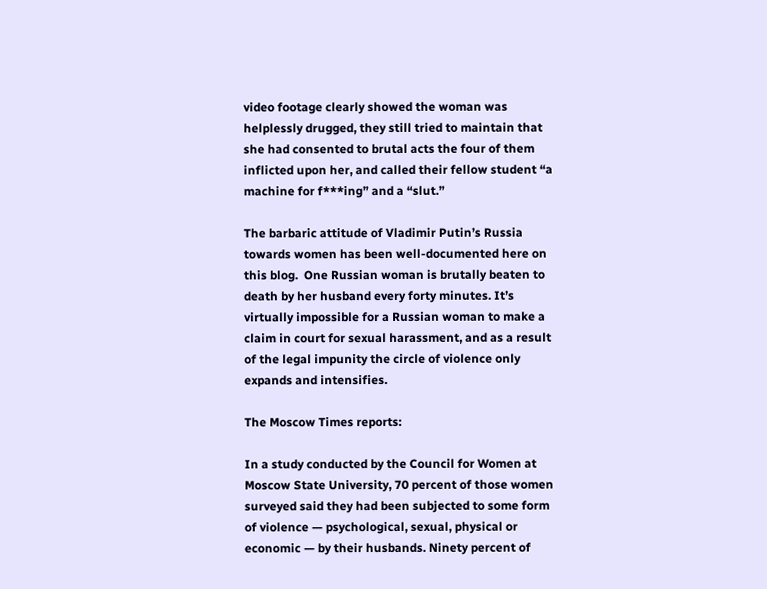video footage clearly showed the woman was helplessly drugged, they still tried to maintain that she had consented to brutal acts the four of them inflicted upon her, and called their fellow student “a machine for f***ing” and a “slut.”

The barbaric attitude of Vladimir Putin’s Russia towards women has been well-documented here on this blog.  One Russian woman is brutally beaten to death by her husband every forty minutes. It’s virtually impossible for a Russian woman to make a claim in court for sexual harassment, and as a result of the legal impunity the circle of violence only expands and intensifies.

The Moscow Times reports:

In a study conducted by the Council for Women at Moscow State University, 70 percent of those women surveyed said they had been subjected to some form of violence — psychological, sexual, physical or economic — by their husbands. Ninety percent of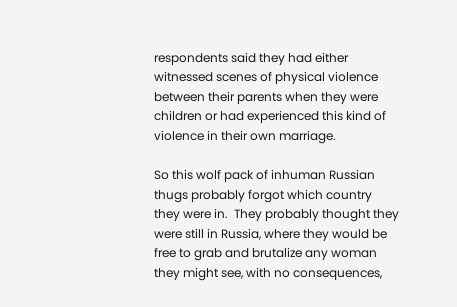respondents said they had either witnessed scenes of physical violence between their parents when they were children or had experienced this kind of violence in their own marriage.

So this wolf pack of inhuman Russian thugs probably forgot which country they were in.  They probably thought they were still in Russia, where they would be free to grab and brutalize any woman they might see, with no consequences,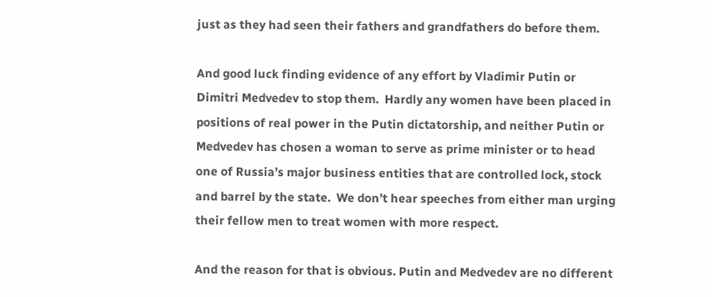just as they had seen their fathers and grandfathers do before them.

And good luck finding evidence of any effort by Vladimir Putin or Dimitri Medvedev to stop them.  Hardly any women have been placed in positions of real power in the Putin dictatorship, and neither Putin or Medvedev has chosen a woman to serve as prime minister or to head one of Russia’s major business entities that are controlled lock, stock and barrel by the state.  We don’t hear speeches from either man urging their fellow men to treat women with more respect.

And the reason for that is obvious. Putin and Medvedev are no different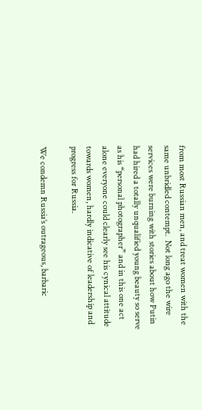from most Russian men, and treat women with the same unbridled contempt.  Not long ago the wire services were burning with stories about how Putin had hired a totally unqualified young beauty so serve as his “personal photographer” and in this one act alone everyone could clearly see his cynical attitude towards women, hardly indicative of leadership and progress for Russia.

We condemn Russia’s outrageous, barbaric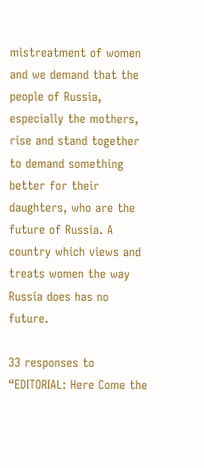mistreatment of women and we demand that the people of Russia, especially the mothers, rise and stand together to demand something better for their daughters, who are the future of Russia. A country which views and treats women the way Russia does has no future.

33 responses to “EDITORIAL: Here Come the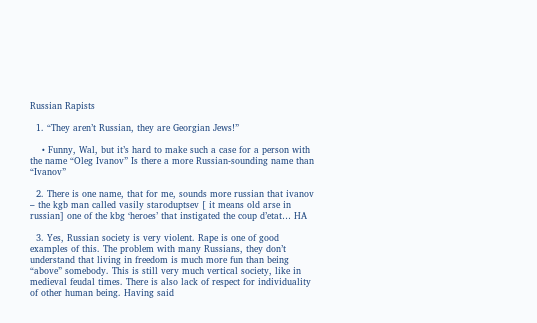Russian Rapists

  1. “They aren’t Russian, they are Georgian Jews!”

    • Funny, Wal, but it’s hard to make such a case for a person with the name “Oleg Ivanov” Is there a more Russian-sounding name than “Ivanov”

  2. There is one name, that for me, sounds more russian that ivanov – the kgb man called vasily staroduptsev [ it means old arse in russian] one of the kbg ‘heroes’ that instigated the coup d’etat… HA

  3. Yes, Russian society is very violent. Rape is one of good examples of this. The problem with many Russians, they don’t understand that living in freedom is much more fun than being “above” somebody. This is still very much vertical society, like in medieval feudal times. There is also lack of respect for individuality of other human being. Having said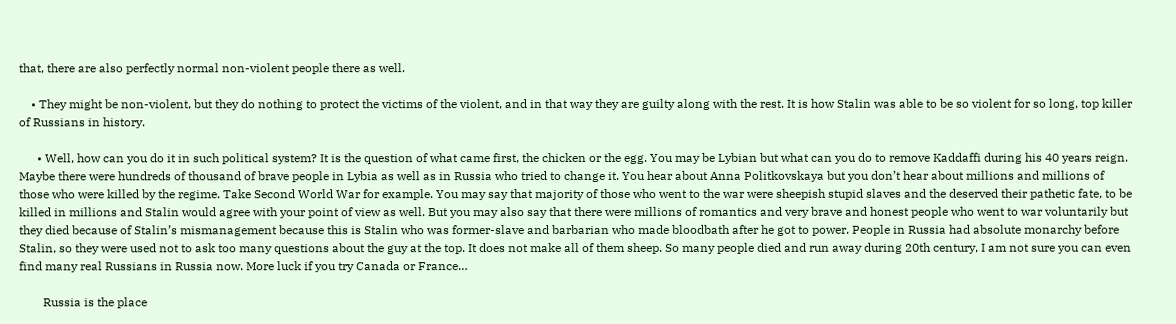that, there are also perfectly normal non-violent people there as well.

    • They might be non-violent, but they do nothing to protect the victims of the violent, and in that way they are guilty along with the rest. It is how Stalin was able to be so violent for so long, top killer of Russians in history.

      • Well, how can you do it in such political system? It is the question of what came first, the chicken or the egg. You may be Lybian but what can you do to remove Kaddaffi during his 40 years reign. Maybe there were hundreds of thousand of brave people in Lybia as well as in Russia who tried to change it. You hear about Anna Politkovskaya but you don’t hear about millions and millions of those who were killed by the regime. Take Second World War for example. You may say that majority of those who went to the war were sheepish stupid slaves and the deserved their pathetic fate, to be killed in millions and Stalin would agree with your point of view as well. But you may also say that there were millions of romantics and very brave and honest people who went to war voluntarily but they died because of Stalin’s mismanagement because this is Stalin who was former-slave and barbarian who made bloodbath after he got to power. People in Russia had absolute monarchy before Stalin, so they were used not to ask too many questions about the guy at the top. It does not make all of them sheep. So many people died and run away during 20th century, I am not sure you can even find many real Russians in Russia now. More luck if you try Canada or France…

        Russia is the place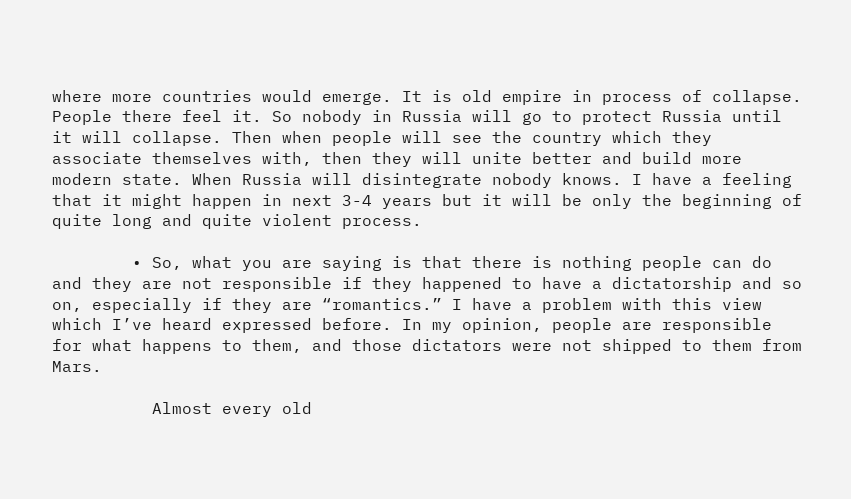where more countries would emerge. It is old empire in process of collapse. People there feel it. So nobody in Russia will go to protect Russia until it will collapse. Then when people will see the country which they associate themselves with, then they will unite better and build more modern state. When Russia will disintegrate nobody knows. I have a feeling that it might happen in next 3-4 years but it will be only the beginning of quite long and quite violent process.

        • So, what you are saying is that there is nothing people can do and they are not responsible if they happened to have a dictatorship and so on, especially if they are “romantics.” I have a problem with this view which I’ve heard expressed before. In my opinion, people are responsible for what happens to them, and those dictators were not shipped to them from Mars.

          Almost every old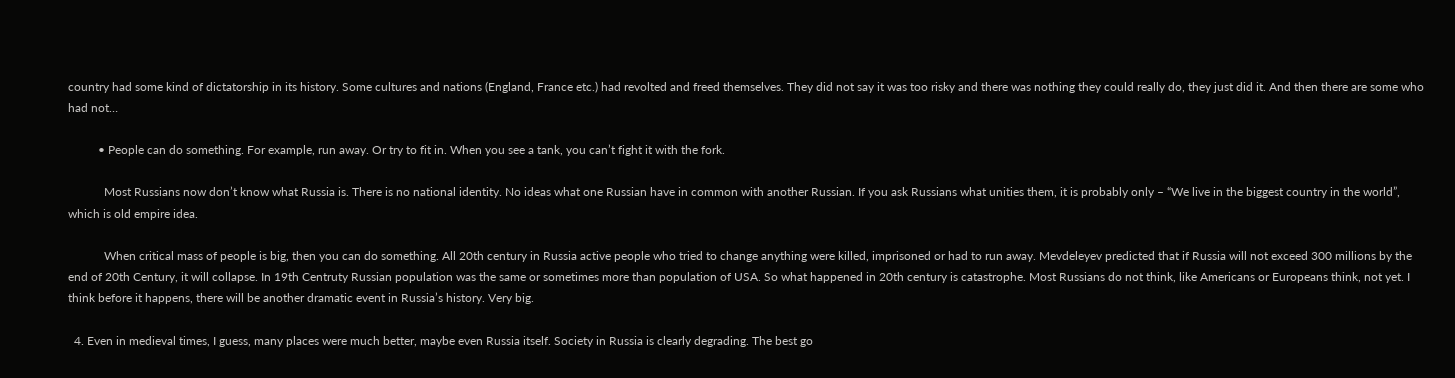country had some kind of dictatorship in its history. Some cultures and nations (England, France etc.) had revolted and freed themselves. They did not say it was too risky and there was nothing they could really do, they just did it. And then there are some who had not…

          • People can do something. For example, run away. Or try to fit in. When you see a tank, you can’t fight it with the fork.

            Most Russians now don’t know what Russia is. There is no national identity. No ideas what one Russian have in common with another Russian. If you ask Russians what unities them, it is probably only – “We live in the biggest country in the world”, which is old empire idea.

            When critical mass of people is big, then you can do something. All 20th century in Russia active people who tried to change anything were killed, imprisoned or had to run away. Mevdeleyev predicted that if Russia will not exceed 300 millions by the end of 20th Century, it will collapse. In 19th Centruty Russian population was the same or sometimes more than population of USA. So what happened in 20th century is catastrophe. Most Russians do not think, like Americans or Europeans think, not yet. I think before it happens, there will be another dramatic event in Russia’s history. Very big.

  4. Even in medieval times, I guess, many places were much better, maybe even Russia itself. Society in Russia is clearly degrading. The best go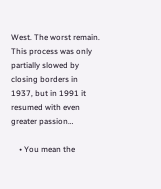West. The worst remain. This process was only partially slowed by closing borders in 1937, but in 1991 it resumed with even greater passion…

    • You mean the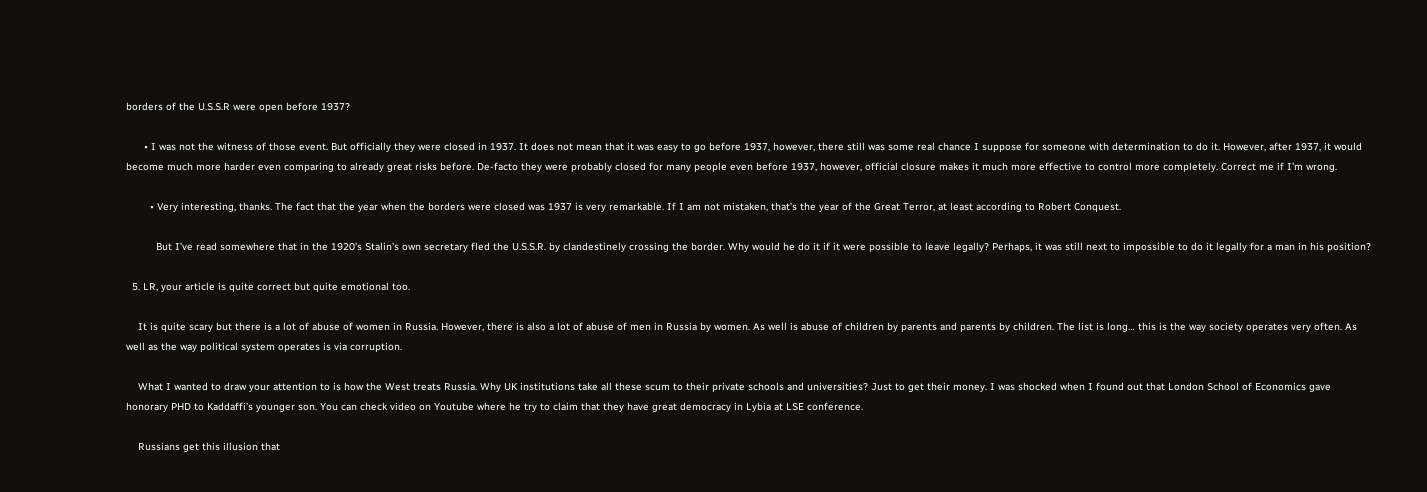borders of the U.S.S.R were open before 1937?

      • I was not the witness of those event. But officially they were closed in 1937. It does not mean that it was easy to go before 1937, however, there still was some real chance I suppose for someone with determination to do it. However, after 1937, it would become much more harder even comparing to already great risks before. De-facto they were probably closed for many people even before 1937, however, official closure makes it much more effective to control more completely. Correct me if I’m wrong.

        • Very interesting, thanks. The fact that the year when the borders were closed was 1937 is very remarkable. If I am not mistaken, that’s the year of the Great Terror, at least according to Robert Conquest.

          But I’ve read somewhere that in the 1920’s Stalin’s own secretary fled the U.S.S.R. by clandestinely crossing the border. Why would he do it if it were possible to leave legally? Perhaps, it was still next to impossible to do it legally for a man in his position?

  5. LR, your article is quite correct but quite emotional too.

    It is quite scary but there is a lot of abuse of women in Russia. However, there is also a lot of abuse of men in Russia by women. As well is abuse of children by parents and parents by children. The list is long… this is the way society operates very often. As well as the way political system operates is via corruption.

    What I wanted to draw your attention to is how the West treats Russia. Why UK institutions take all these scum to their private schools and universities? Just to get their money. I was shocked when I found out that London School of Economics gave honorary PHD to Kaddaffi’s younger son. You can check video on Youtube where he try to claim that they have great democracy in Lybia at LSE conference.

    Russians get this illusion that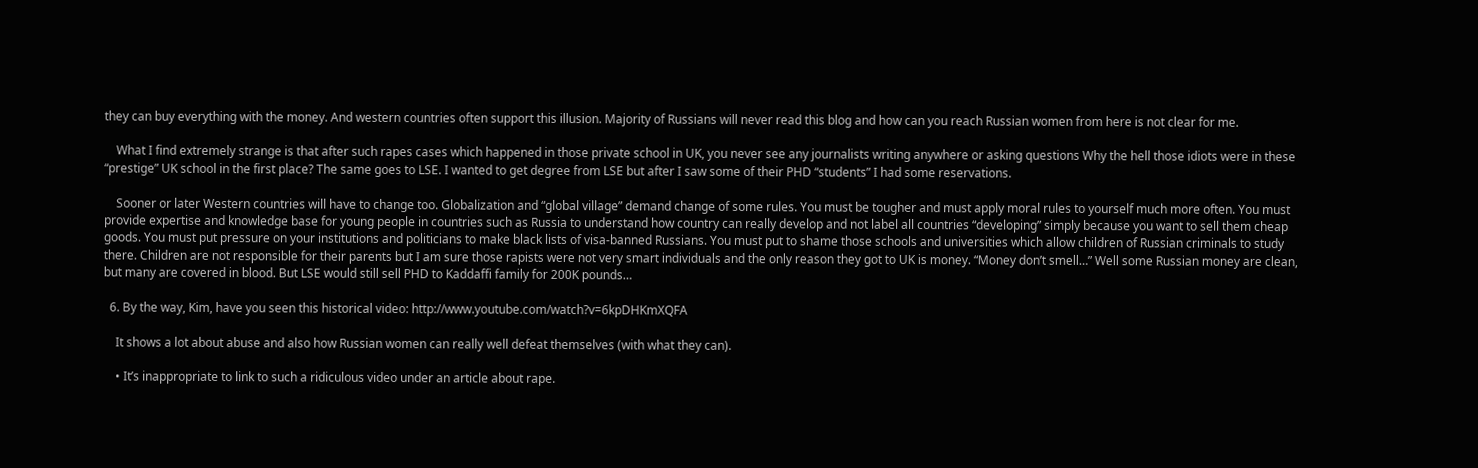they can buy everything with the money. And western countries often support this illusion. Majority of Russians will never read this blog and how can you reach Russian women from here is not clear for me.

    What I find extremely strange is that after such rapes cases which happened in those private school in UK, you never see any journalists writing anywhere or asking questions Why the hell those idiots were in these “prestige” UK school in the first place? The same goes to LSE. I wanted to get degree from LSE but after I saw some of their PHD “students” I had some reservations.

    Sooner or later Western countries will have to change too. Globalization and “global village” demand change of some rules. You must be tougher and must apply moral rules to yourself much more often. You must provide expertise and knowledge base for young people in countries such as Russia to understand how country can really develop and not label all countries “developing” simply because you want to sell them cheap goods. You must put pressure on your institutions and politicians to make black lists of visa-banned Russians. You must put to shame those schools and universities which allow children of Russian criminals to study there. Children are not responsible for their parents but I am sure those rapists were not very smart individuals and the only reason they got to UK is money. “Money don’t smell…” Well some Russian money are clean, but many are covered in blood. But LSE would still sell PHD to Kaddaffi family for 200K pounds…

  6. By the way, Kim, have you seen this historical video: http://www.youtube.com/watch?v=6kpDHKmXQFA

    It shows a lot about abuse and also how Russian women can really well defeat themselves (with what they can).

    • It’s inappropriate to link to such a ridiculous video under an article about rape.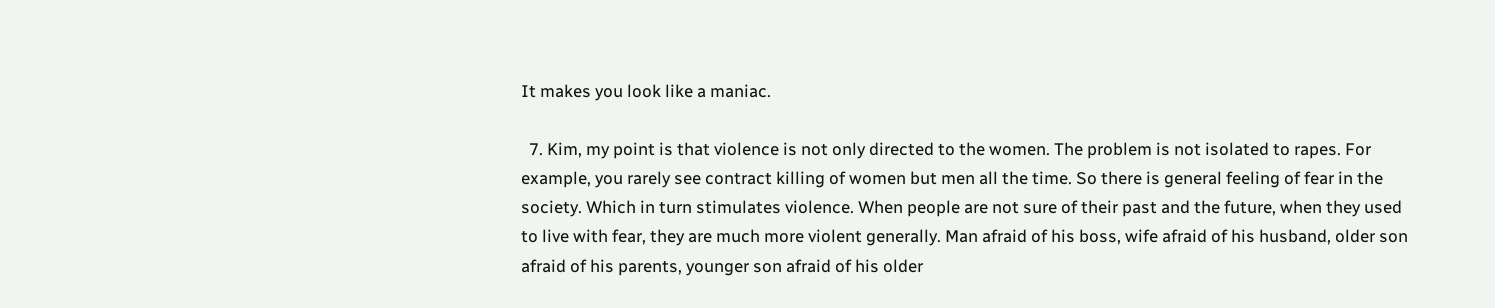It makes you look like a maniac.

  7. Kim, my point is that violence is not only directed to the women. The problem is not isolated to rapes. For example, you rarely see contract killing of women but men all the time. So there is general feeling of fear in the society. Which in turn stimulates violence. When people are not sure of their past and the future, when they used to live with fear, they are much more violent generally. Man afraid of his boss, wife afraid of his husband, older son afraid of his parents, younger son afraid of his older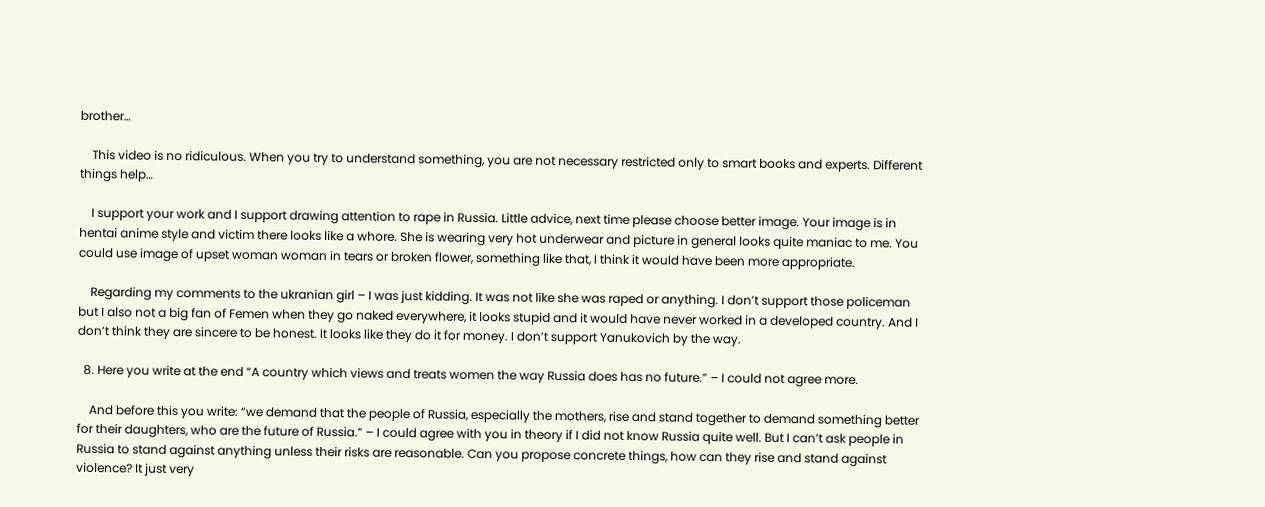brother…

    This video is no ridiculous. When you try to understand something, you are not necessary restricted only to smart books and experts. Different things help…

    I support your work and I support drawing attention to rape in Russia. Little advice, next time please choose better image. Your image is in hentai anime style and victim there looks like a whore. She is wearing very hot underwear and picture in general looks quite maniac to me. You could use image of upset woman woman in tears or broken flower, something like that, I think it would have been more appropriate.

    Regarding my comments to the ukranian girl – I was just kidding. It was not like she was raped or anything. I don’t support those policeman but I also not a big fan of Femen when they go naked everywhere, it looks stupid and it would have never worked in a developed country. And I don’t think they are sincere to be honest. It looks like they do it for money. I don’t support Yanukovich by the way.

  8. Here you write at the end “A country which views and treats women the way Russia does has no future.” – I could not agree more.

    And before this you write: “we demand that the people of Russia, especially the mothers, rise and stand together to demand something better for their daughters, who are the future of Russia.” – I could agree with you in theory if I did not know Russia quite well. But I can’t ask people in Russia to stand against anything unless their risks are reasonable. Can you propose concrete things, how can they rise and stand against violence? It just very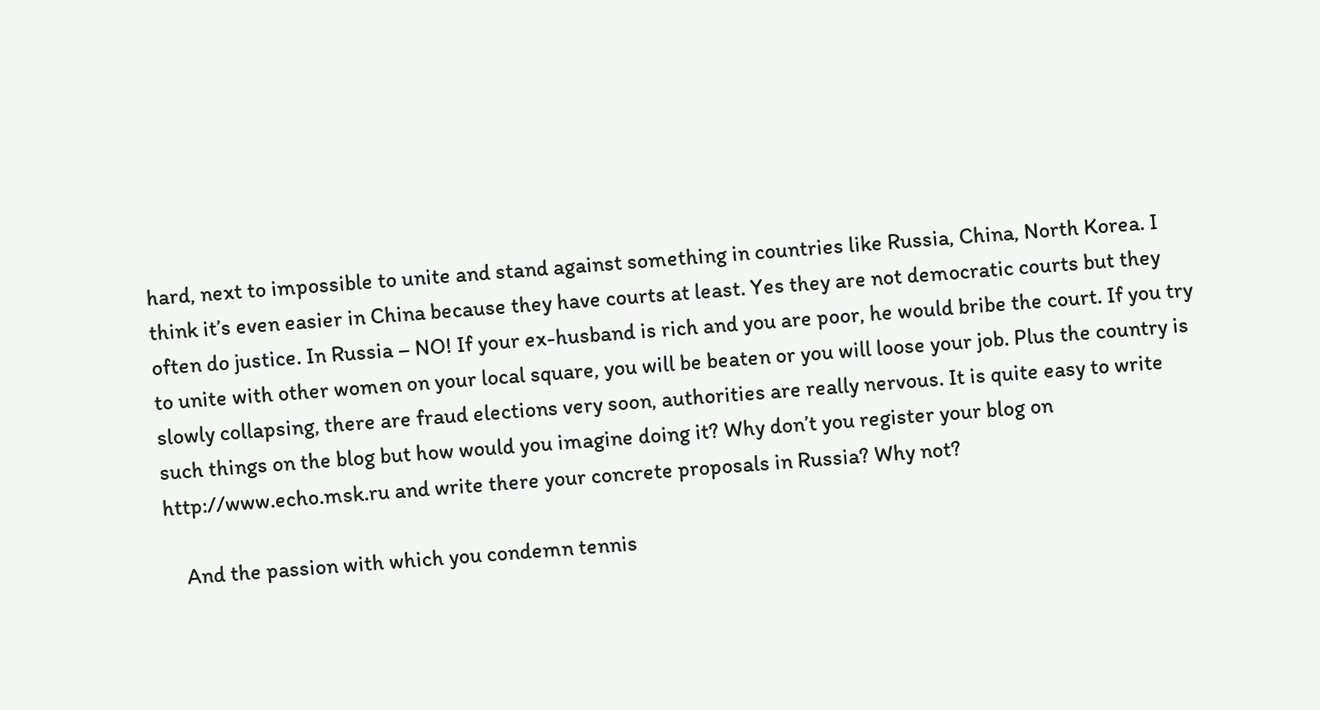hard, next to impossible to unite and stand against something in countries like Russia, China, North Korea. I think it’s even easier in China because they have courts at least. Yes they are not democratic courts but they often do justice. In Russia – NO! If your ex-husband is rich and you are poor, he would bribe the court. If you try to unite with other women on your local square, you will be beaten or you will loose your job. Plus the country is slowly collapsing, there are fraud elections very soon, authorities are really nervous. It is quite easy to write such things on the blog but how would you imagine doing it? Why don’t you register your blog on http://www.echo.msk.ru and write there your concrete proposals in Russia? Why not?

    And the passion with which you condemn tennis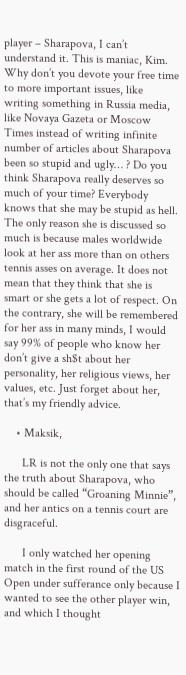player – Sharapova, I can’t understand it. This is maniac, Kim. Why don’t you devote your free time to more important issues, like writing something in Russia media, like Novaya Gazeta or Moscow Times instead of writing infinite number of articles about Sharapova been so stupid and ugly… ? Do you think Sharapova really deserves so much of your time? Everybody knows that she may be stupid as hell. The only reason she is discussed so much is because males worldwide look at her ass more than on others tennis asses on average. It does not mean that they think that she is smart or she gets a lot of respect. On the contrary, she will be remembered for her ass in many minds, I would say 99% of people who know her don’t give a sh$t about her personality, her religious views, her values, etc. Just forget about her, that’s my friendly advice.

    • Maksik,

      LR is not the only one that says the truth about Sharapova, who should be called “Groaning Minnie”, and her antics on a tennis court are disgraceful.

      I only watched her opening match in the first round of the US Open under sufferance only because I wanted to see the other player win, and which I thought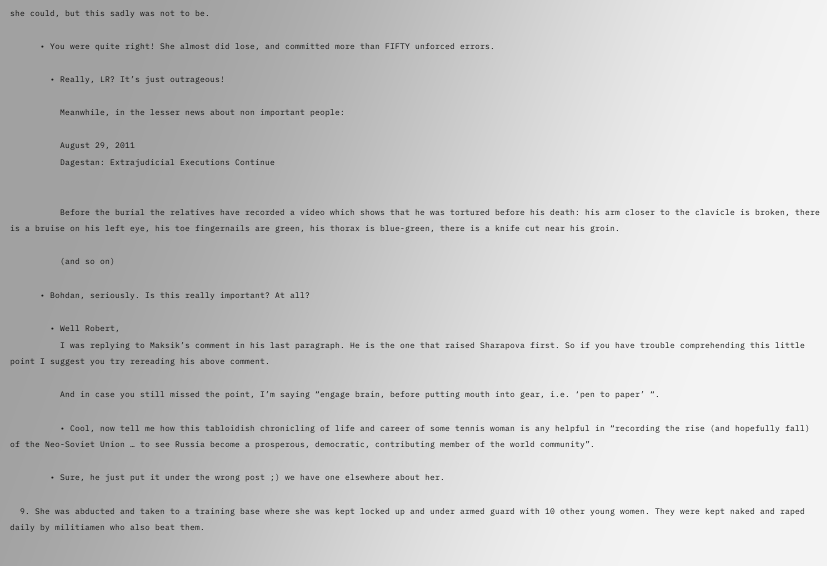she could, but this sadly was not to be.

      • You were quite right! She almost did lose, and committed more than FIFTY unforced errors.

        • Really, LR? It’s just outrageous!

          Meanwhile, in the lesser news about non important people:

          August 29, 2011
          Dagestan: Extrajudicial Executions Continue


          Before the burial the relatives have recorded a video which shows that he was tortured before his death: his arm closer to the clavicle is broken, there is a bruise on his left eye, his toe fingernails are green, his thorax is blue-green, there is a knife cut near his groin.

          (and so on)

      • Bohdan, seriously. Is this really important? At all?

        • Well Robert,
          I was replying to Maksik’s comment in his last paragraph. He is the one that raised Sharapova first. So if you have trouble comprehending this little point I suggest you try rereading his above comment.

          And in case you still missed the point, I’m saying “engage brain, before putting mouth into gear, i.e. ‘pen to paper’ “.

          • Cool, now tell me how this tabloidish chronicling of life and career of some tennis woman is any helpful in “recording the rise (and hopefully fall) of the Neo-Soviet Union … to see Russia become a prosperous, democratic, contributing member of the world community”.

        • Sure, he just put it under the wrong post ;) we have one elsewhere about her.

  9. She was abducted and taken to a training base where she was kept locked up and under armed guard with 10 other young women. They were kept naked and raped daily by militiamen who also beat them.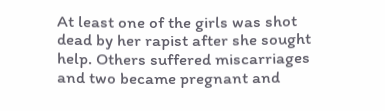At least one of the girls was shot dead by her rapist after she sought help. Others suffered miscarriages and two became pregnant and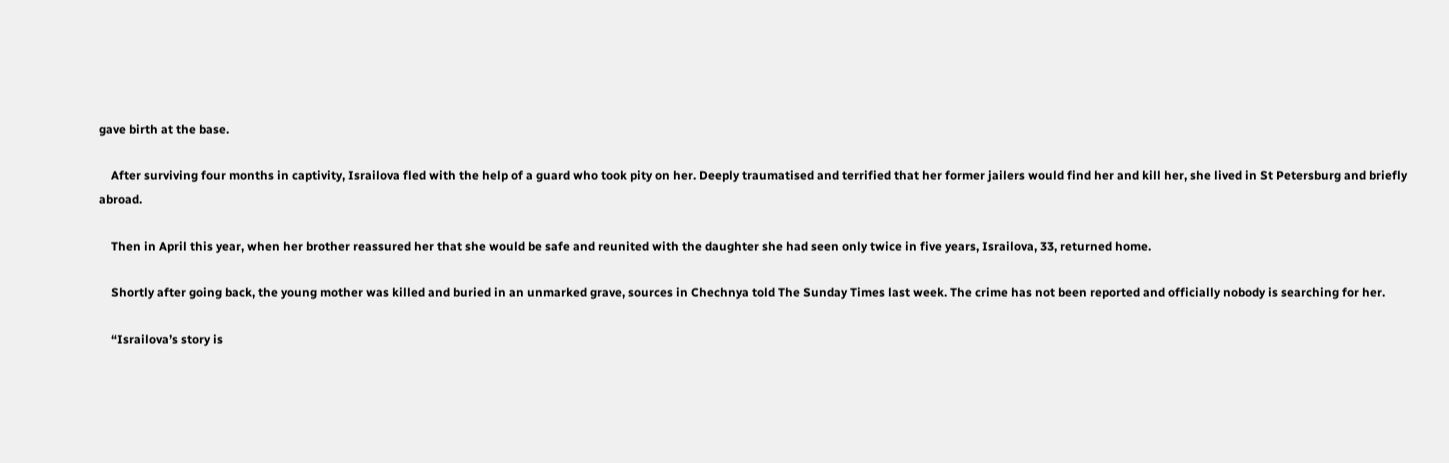gave birth at the base.

    After surviving four months in captivity, Israilova fled with the help of a guard who took pity on her. Deeply traumatised and terrified that her former jailers would find her and kill her, she lived in St Petersburg and briefly abroad.

    Then in April this year, when her brother reassured her that she would be safe and reunited with the daughter she had seen only twice in five years, Israilova, 33, returned home.

    Shortly after going back, the young mother was killed and buried in an unmarked grave, sources in Chechnya told The Sunday Times last week. The crime has not been reported and officially nobody is searching for her.

    “Israilova’s story is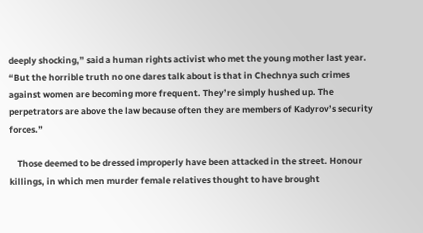deeply shocking,” said a human rights activist who met the young mother last year. “But the horrible truth no one dares talk about is that in Chechnya such crimes against women are becoming more frequent. They’re simply hushed up. The perpetrators are above the law because often they are members of Kadyrov’s security forces.”

    Those deemed to be dressed improperly have been attacked in the street. Honour killings, in which men murder female relatives thought to have brought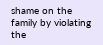shame on the family by violating the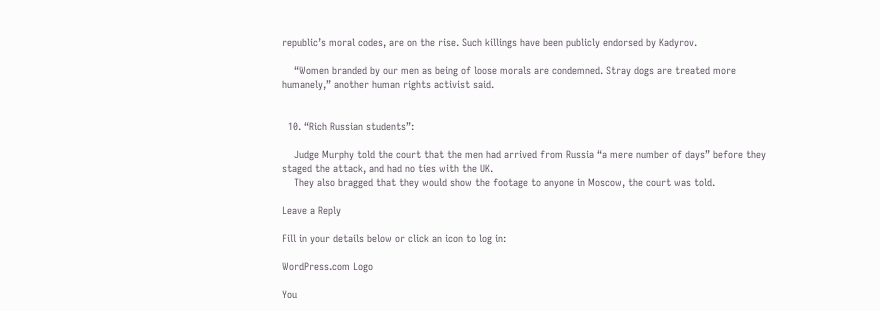republic’s moral codes, are on the rise. Such killings have been publicly endorsed by Kadyrov.

    “Women branded by our men as being of loose morals are condemned. Stray dogs are treated more humanely,” another human rights activist said.


  10. “Rich Russian students”:

    Judge Murphy told the court that the men had arrived from Russia “a mere number of days” before they staged the attack, and had no ties with the UK.
    They also bragged that they would show the footage to anyone in Moscow, the court was told.

Leave a Reply

Fill in your details below or click an icon to log in:

WordPress.com Logo

You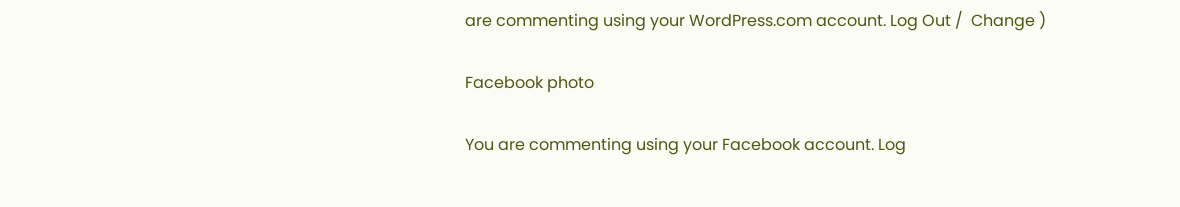are commenting using your WordPress.com account. Log Out /  Change )

Facebook photo

You are commenting using your Facebook account. Log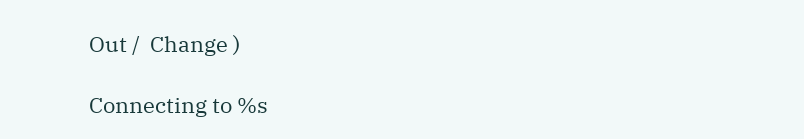Out /  Change )

Connecting to %s